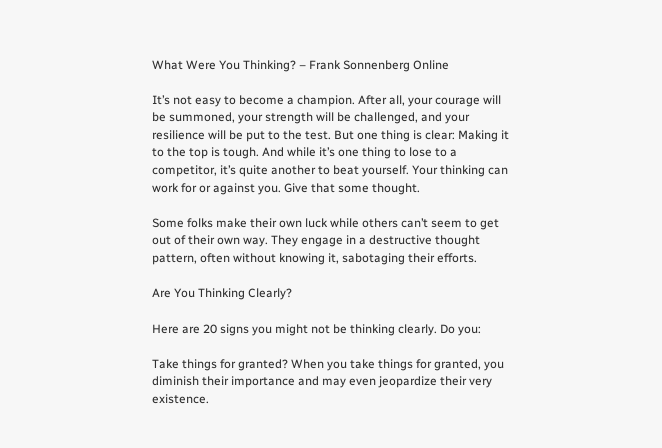What Were You Thinking? – Frank Sonnenberg Online

It’s not easy to become a champion. After all, your courage will be summoned, your strength will be challenged, and your resilience will be put to the test. But one thing is clear: Making it to the top is tough. And while it’s one thing to lose to a competitor, it’s quite another to beat yourself. Your thinking can work for or against you. Give that some thought.

Some folks make their own luck while others can’t seem to get out of their own way. They engage in a destructive thought pattern, often without knowing it, sabotaging their efforts.

Are You Thinking Clearly?

Here are 20 signs you might not be thinking clearly. Do you:

Take things for granted? When you take things for granted, you diminish their importance and may even jeopardize their very existence.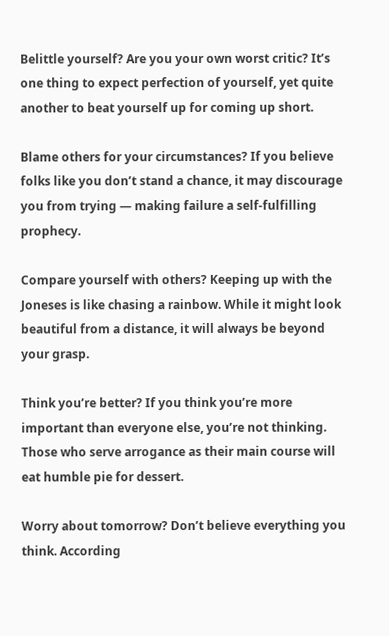Belittle yourself? Are you your own worst critic? It’s one thing to expect perfection of yourself, yet quite another to beat yourself up for coming up short.

Blame others for your circumstances? If you believe folks like you don’t stand a chance, it may discourage you from trying — making failure a self-fulfilling prophecy.

Compare yourself with others? Keeping up with the Joneses is like chasing a rainbow. While it might look beautiful from a distance, it will always be beyond your grasp.

Think you’re better? If you think you’re more important than everyone else, you’re not thinking. Those who serve arrogance as their main course will eat humble pie for dessert.

Worry about tomorrow? Don’t believe everything you think. According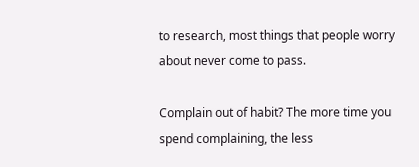to research, most things that people worry about never come to pass.

Complain out of habit? The more time you spend complaining, the less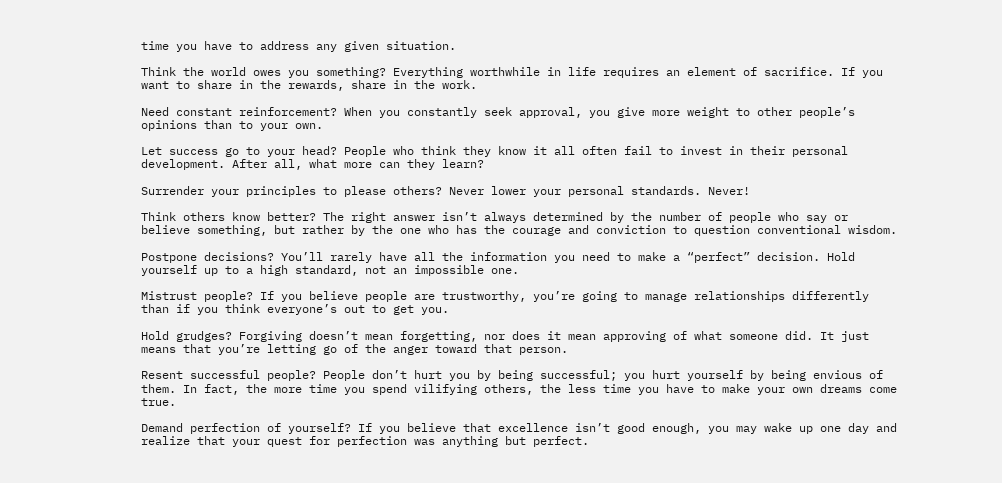time you have to address any given situation.

Think the world owes you something? Everything worthwhile in life requires an element of sacrifice. If you want to share in the rewards, share in the work.

Need constant reinforcement? When you constantly seek approval, you give more weight to other people’s opinions than to your own.

Let success go to your head? People who think they know it all often fail to invest in their personal development. After all, what more can they learn?

Surrender your principles to please others? Never lower your personal standards. Never!

Think others know better? The right answer isn’t always determined by the number of people who say or believe something, but rather by the one who has the courage and conviction to question conventional wisdom.

Postpone decisions? You’ll rarely have all the information you need to make a “perfect” decision. Hold yourself up to a high standard, not an impossible one.

Mistrust people? If you believe people are trustworthy, you’re going to manage relationships differently than if you think everyone’s out to get you.

Hold grudges? Forgiving doesn’t mean forgetting, nor does it mean approving of what someone did. It just means that you’re letting go of the anger toward that person.

Resent successful people? People don’t hurt you by being successful; you hurt yourself by being envious of them. In fact, the more time you spend vilifying others, the less time you have to make your own dreams come true.

Demand perfection of yourself? If you believe that excellence isn’t good enough, you may wake up one day and realize that your quest for perfection was anything but perfect.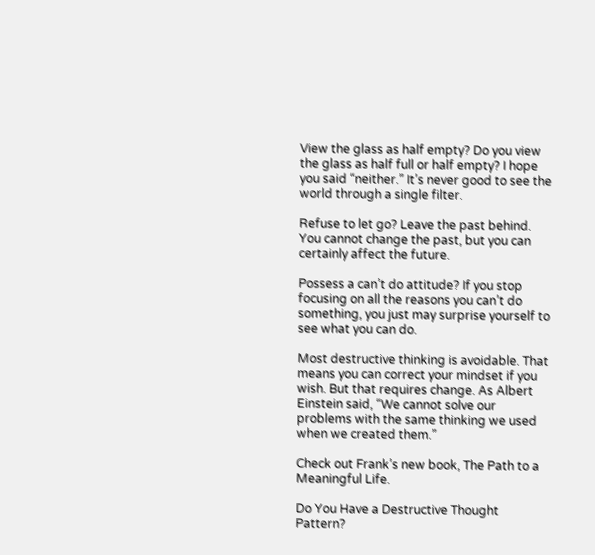View the glass as half empty? Do you view the glass as half full or half empty? I hope you said “neither.” It’s never good to see the world through a single filter.

Refuse to let go? Leave the past behind. You cannot change the past, but you can certainly affect the future.

Possess a can’t do attitude? If you stop focusing on all the reasons you can’t do something, you just may surprise yourself to see what you can do.

Most destructive thinking is avoidable. That means you can correct your mindset if you wish. But that requires change. As Albert Einstein said, “We cannot solve our problems with the same thinking we used when we created them.”

Check out Frank’s new book, The Path to a Meaningful Life.

Do You Have a Destructive Thought Pattern?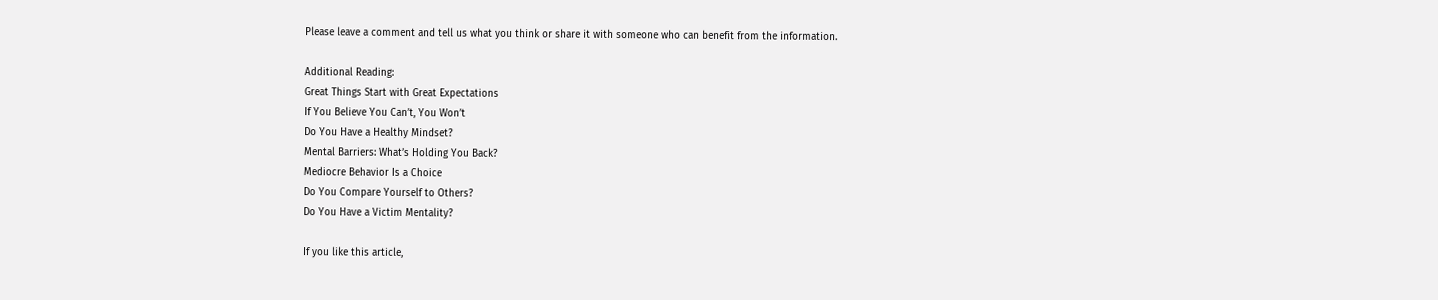Please leave a comment and tell us what you think or share it with someone who can benefit from the information.

Additional Reading:
Great Things Start with Great Expectations
If You Believe You Can’t, You Won’t
Do You Have a Healthy Mindset?
Mental Barriers: What’s Holding You Back?
Mediocre Behavior Is a Choice
Do You Compare Yourself to Others?
Do You Have a Victim Mentality?

If you like this article,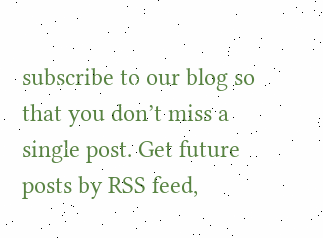subscribe to our blog so that you don’t miss a single post. Get future posts by RSS feed,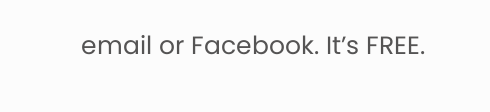email or Facebook. It’s FREE.